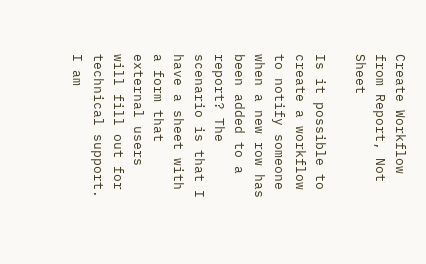Create Workflow from Report, Not Sheet

Is it possible to create a workflow to notify someone when a new row has been added to a report? The scenario is that I have a sheet with a form that external users will fill out for technical support. I am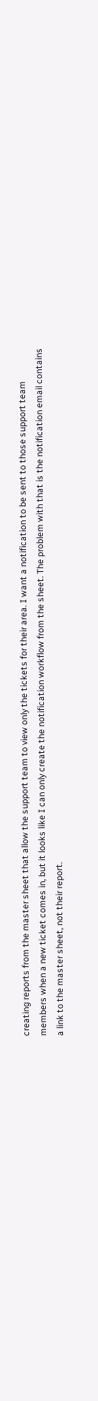creating reports from the master sheet that allow the support team to view only the tickets for their area. I want a notification to be sent to those support team members when a new ticket comes in, but it looks like I can only create the notification workflow from the sheet. The problem with that is the notification email contains a link to the master sheet, not their report.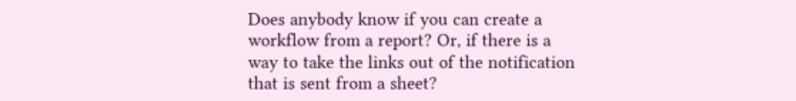Does anybody know if you can create a workflow from a report? Or, if there is a way to take the links out of the notification that is sent from a sheet?